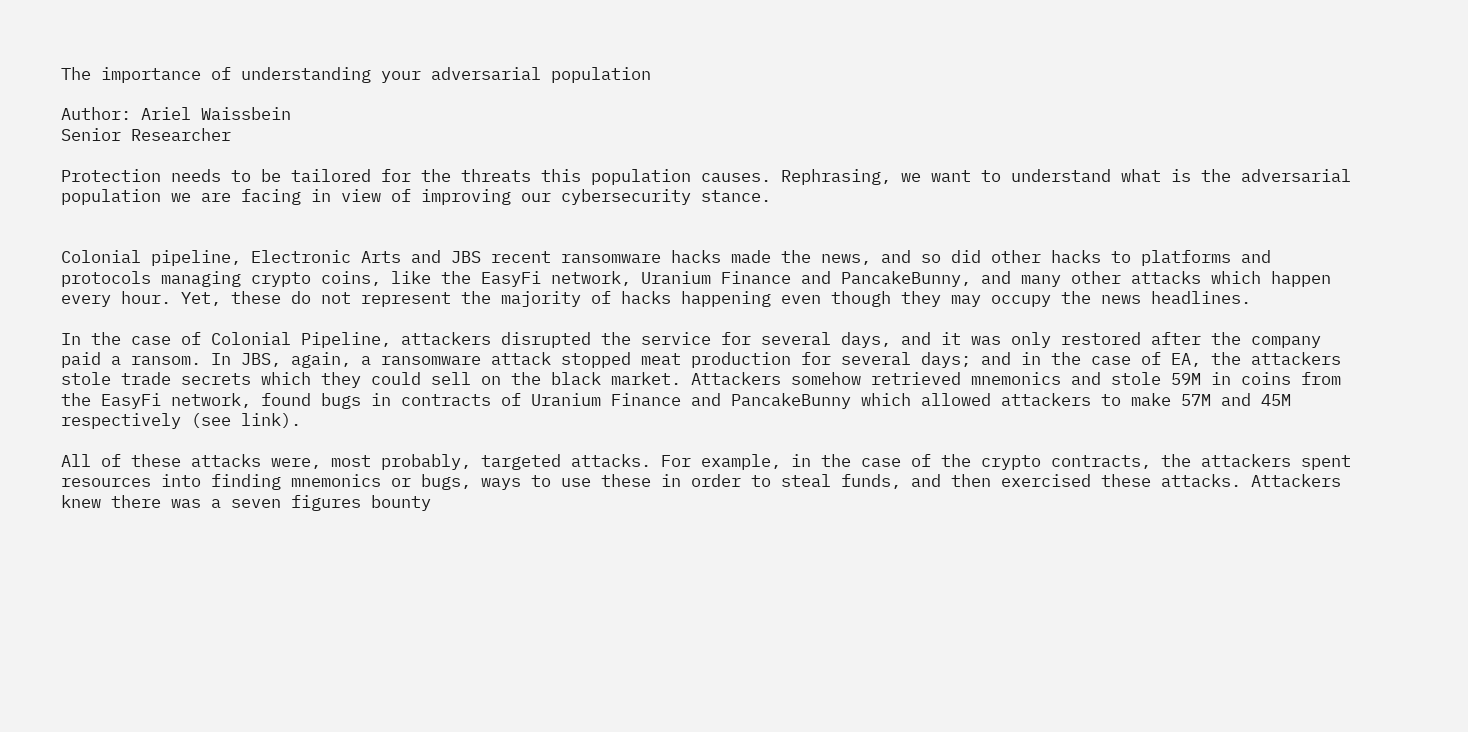The importance of understanding your adversarial population

Author: Ariel Waissbein
Senior Researcher

Protection needs to be tailored for the threats this population causes. Rephrasing, we want to understand what is the adversarial population we are facing in view of improving our cybersecurity stance.


Colonial pipeline, Electronic Arts and JBS recent ransomware hacks made the news, and so did other hacks to platforms and protocols managing crypto coins, like the EasyFi network, Uranium Finance and PancakeBunny, and many other attacks which happen every hour. Yet, these do not represent the majority of hacks happening even though they may occupy the news headlines.

In the case of Colonial Pipeline, attackers disrupted the service for several days, and it was only restored after the company paid a ransom. In JBS, again, a ransomware attack stopped meat production for several days; and in the case of EA, the attackers stole trade secrets which they could sell on the black market. Attackers somehow retrieved mnemonics and stole 59M in coins from the EasyFi network, found bugs in contracts of Uranium Finance and PancakeBunny which allowed attackers to make 57M and 45M respectively (see link).

All of these attacks were, most probably, targeted attacks. For example, in the case of the crypto contracts, the attackers spent resources into finding mnemonics or bugs, ways to use these in order to steal funds, and then exercised these attacks. Attackers knew there was a seven figures bounty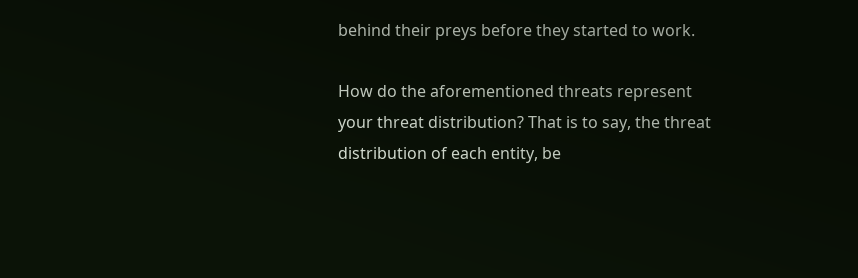behind their preys before they started to work.

How do the aforementioned threats represent your threat distribution? That is to say, the threat distribution of each entity, be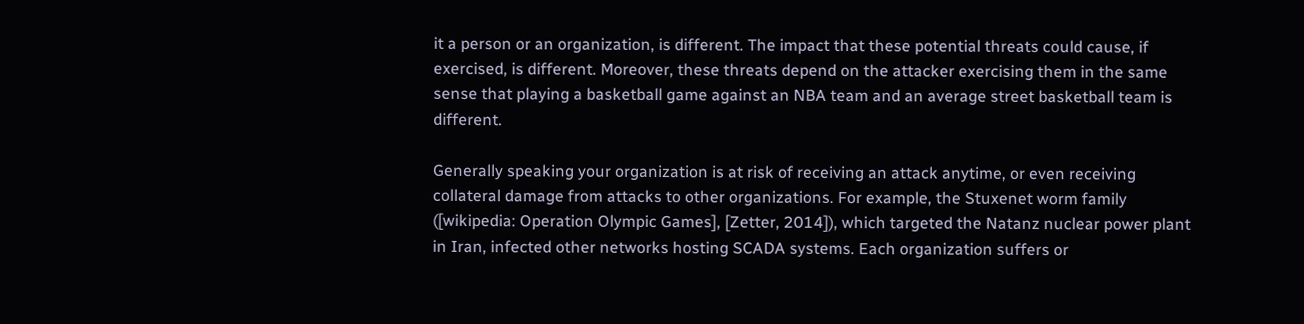it a person or an organization, is different. The impact that these potential threats could cause, if exercised, is different. Moreover, these threats depend on the attacker exercising them in the same sense that playing a basketball game against an NBA team and an average street basketball team is different.

Generally speaking your organization is at risk of receiving an attack anytime, or even receiving collateral damage from attacks to other organizations. For example, the Stuxenet worm family ([wikipedia: Operation Olympic Games], [Zetter, 2014]), which targeted the Natanz nuclear power plant in Iran, infected other networks hosting SCADA systems. Each organization suffers or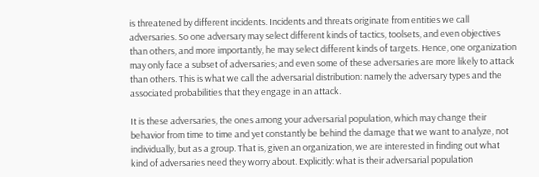is threatened by different incidents. Incidents and threats originate from entities we call adversaries. So one adversary may select different kinds of tactics, toolsets, and even objectives than others, and more importantly, he may select different kinds of targets. Hence, one organization may only face a subset of adversaries; and even some of these adversaries are more likely to attack than others. This is what we call the adversarial distribution: namely the adversary types and the associated probabilities that they engage in an attack.

It is these adversaries, the ones among your adversarial population, which may change their behavior from time to time and yet constantly be behind the damage that we want to analyze, not individually, but as a group. That is, given an organization, we are interested in finding out what kind of adversaries need they worry about. Explicitly: what is their adversarial population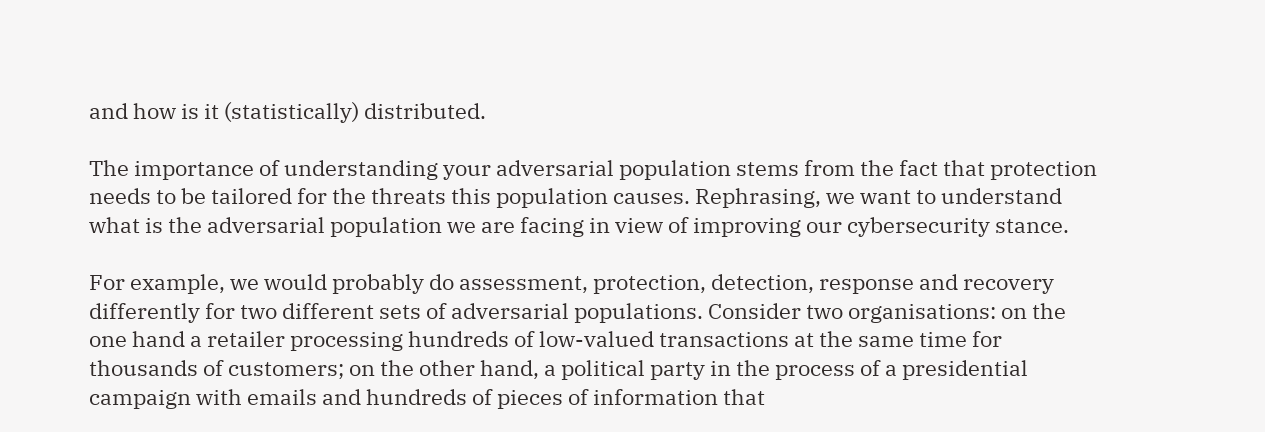and how is it (statistically) distributed.

The importance of understanding your adversarial population stems from the fact that protection needs to be tailored for the threats this population causes. Rephrasing, we want to understand what is the adversarial population we are facing in view of improving our cybersecurity stance.

For example, we would probably do assessment, protection, detection, response and recovery differently for two different sets of adversarial populations. Consider two organisations: on the one hand a retailer processing hundreds of low-valued transactions at the same time for thousands of customers; on the other hand, a political party in the process of a presidential campaign with emails and hundreds of pieces of information that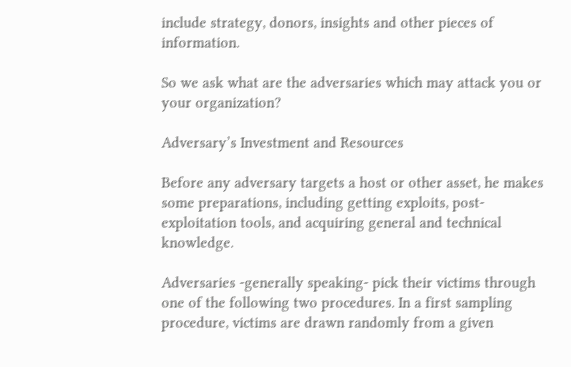include strategy, donors, insights and other pieces of information.

So we ask what are the adversaries which may attack you or your organization?

Adversary’s Investment and Resources

Before any adversary targets a host or other asset, he makes some preparations, including getting exploits, post-exploitation tools, and acquiring general and technical knowledge.

Adversaries -generally speaking- pick their victims through one of the following two procedures. In a first sampling procedure, victims are drawn randomly from a given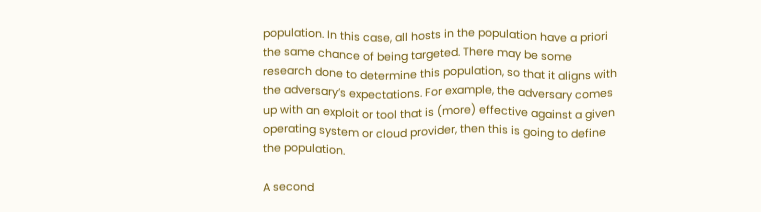population. In this case, all hosts in the population have a priori the same chance of being targeted. There may be some research done to determine this population, so that it aligns with the adversary’s expectations. For example, the adversary comes up with an exploit or tool that is (more) effective against a given operating system or cloud provider, then this is going to define the population.

A second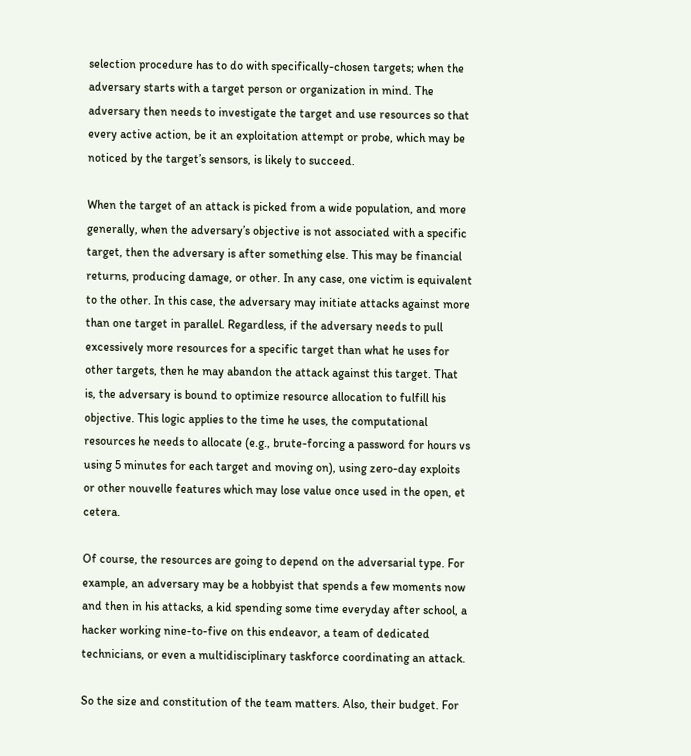selection procedure has to do with specifically-chosen targets; when the adversary starts with a target person or organization in mind. The adversary then needs to investigate the target and use resources so that every active action, be it an exploitation attempt or probe, which may be noticed by the target’s sensors, is likely to succeed.

When the target of an attack is picked from a wide population, and more generally, when the adversary’s objective is not associated with a specific target, then the adversary is after something else. This may be financial returns, producing damage, or other. In any case, one victim is equivalent to the other. In this case, the adversary may initiate attacks against more than one target in parallel. Regardless, if the adversary needs to pull excessively more resources for a specific target than what he uses for other targets, then he may abandon the attack against this target. That is, the adversary is bound to optimize resource allocation to fulfill his objective. This logic applies to the time he uses, the computational resources he needs to allocate (e.g., brute-forcing a password for hours vs using 5 minutes for each target and moving on), using zero-day exploits or other nouvelle features which may lose value once used in the open, et cetera.

Of course, the resources are going to depend on the adversarial type. For example, an adversary may be a hobbyist that spends a few moments now and then in his attacks, a kid spending some time everyday after school, a hacker working nine-to-five on this endeavor, a team of dedicated technicians, or even a multidisciplinary taskforce coordinating an attack.

So the size and constitution of the team matters. Also, their budget. For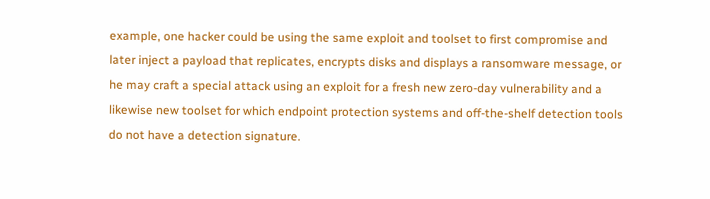example, one hacker could be using the same exploit and toolset to first compromise and later inject a payload that replicates, encrypts disks and displays a ransomware message, or he may craft a special attack using an exploit for a fresh new zero-day vulnerability and a likewise new toolset for which endpoint protection systems and off-the-shelf detection tools do not have a detection signature.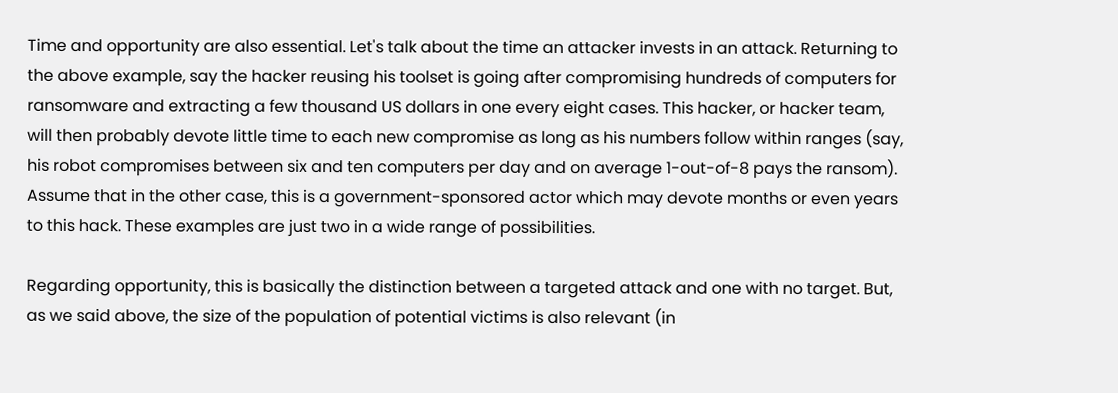Time and opportunity are also essential. Let's talk about the time an attacker invests in an attack. Returning to the above example, say the hacker reusing his toolset is going after compromising hundreds of computers for ransomware and extracting a few thousand US dollars in one every eight cases. This hacker, or hacker team, will then probably devote little time to each new compromise as long as his numbers follow within ranges (say, his robot compromises between six and ten computers per day and on average 1-out-of-8 pays the ransom). Assume that in the other case, this is a government-sponsored actor which may devote months or even years to this hack. These examples are just two in a wide range of possibilities.

Regarding opportunity, this is basically the distinction between a targeted attack and one with no target. But, as we said above, the size of the population of potential victims is also relevant (in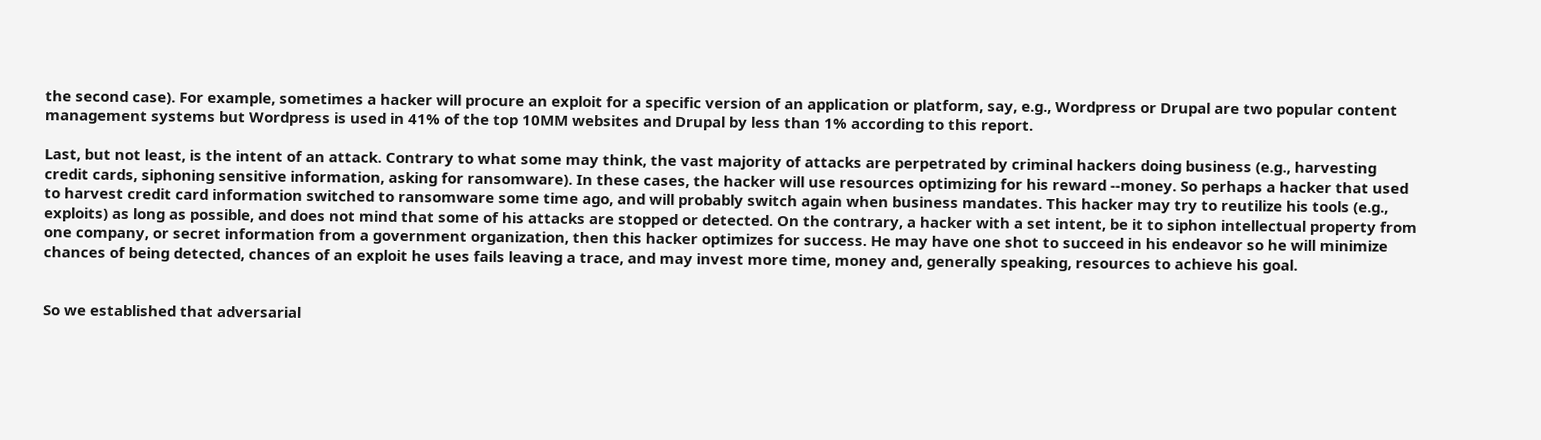the second case). For example, sometimes a hacker will procure an exploit for a specific version of an application or platform, say, e.g., Wordpress or Drupal are two popular content management systems but Wordpress is used in 41% of the top 10MM websites and Drupal by less than 1% according to this report.

Last, but not least, is the intent of an attack. Contrary to what some may think, the vast majority of attacks are perpetrated by criminal hackers doing business (e.g., harvesting credit cards, siphoning sensitive information, asking for ransomware). In these cases, the hacker will use resources optimizing for his reward --money. So perhaps a hacker that used to harvest credit card information switched to ransomware some time ago, and will probably switch again when business mandates. This hacker may try to reutilize his tools (e.g., exploits) as long as possible, and does not mind that some of his attacks are stopped or detected. On the contrary, a hacker with a set intent, be it to siphon intellectual property from one company, or secret information from a government organization, then this hacker optimizes for success. He may have one shot to succeed in his endeavor so he will minimize chances of being detected, chances of an exploit he uses fails leaving a trace, and may invest more time, money and, generally speaking, resources to achieve his goal.


So we established that adversarial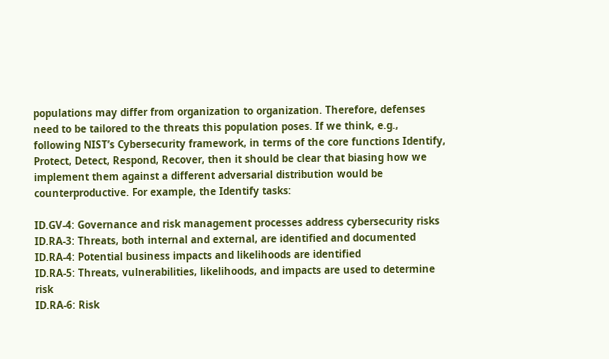populations may differ from organization to organization. Therefore, defenses need to be tailored to the threats this population poses. If we think, e.g., following NIST’s Cybersecurity framework, in terms of the core functions Identify, Protect, Detect, Respond, Recover, then it should be clear that biasing how we implement them against a different adversarial distribution would be counterproductive. For example, the Identify tasks:

ID.GV-4: Governance and risk management processes address cybersecurity risks
ID.RA-3: Threats, both internal and external, are identified and documented
ID.RA-4: Potential business impacts and likelihoods are identified
ID.RA-5: Threats, vulnerabilities, likelihoods, and impacts are used to determine risk
ID.RA-6: Risk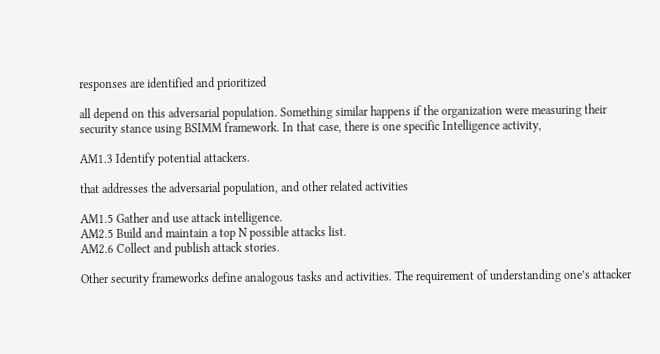responses are identified and prioritized

all depend on this adversarial population. Something similar happens if the organization were measuring their security stance using BSIMM framework. In that case, there is one specific Intelligence activity,

AM1.3 Identify potential attackers.

that addresses the adversarial population, and other related activities

AM1.5 Gather and use attack intelligence.
AM2.5 Build and maintain a top N possible attacks list.
AM2.6 Collect and publish attack stories.

Other security frameworks define analogous tasks and activities. The requirement of understanding one’s attacker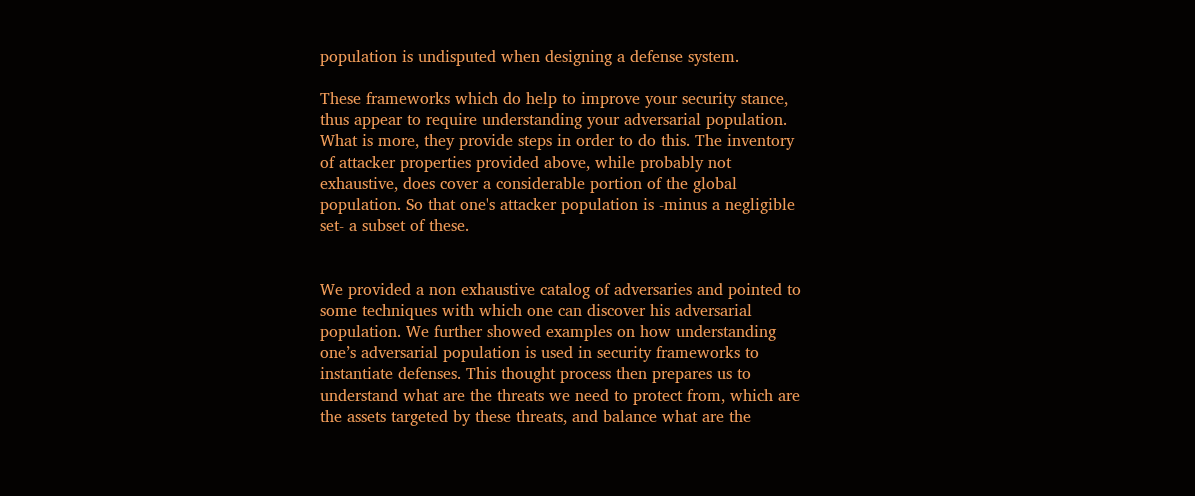population is undisputed when designing a defense system.

These frameworks which do help to improve your security stance, thus appear to require understanding your adversarial population. What is more, they provide steps in order to do this. The inventory of attacker properties provided above, while probably not exhaustive, does cover a considerable portion of the global population. So that one's attacker population is -minus a negligible set- a subset of these.


We provided a non exhaustive catalog of adversaries and pointed to some techniques with which one can discover his adversarial population. We further showed examples on how understanding one’s adversarial population is used in security frameworks to instantiate defenses. This thought process then prepares us to understand what are the threats we need to protect from, which are the assets targeted by these threats, and balance what are the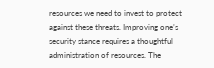resources we need to invest to protect against these threats. Improving one’s security stance requires a thoughtful administration of resources. The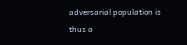adversarial population is thus a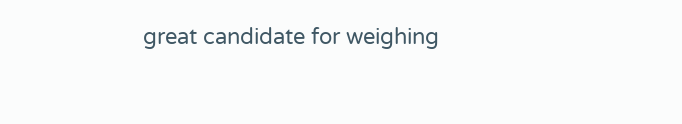great candidate for weighing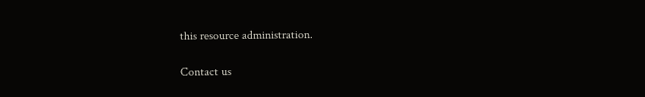this resource administration.

Contact us